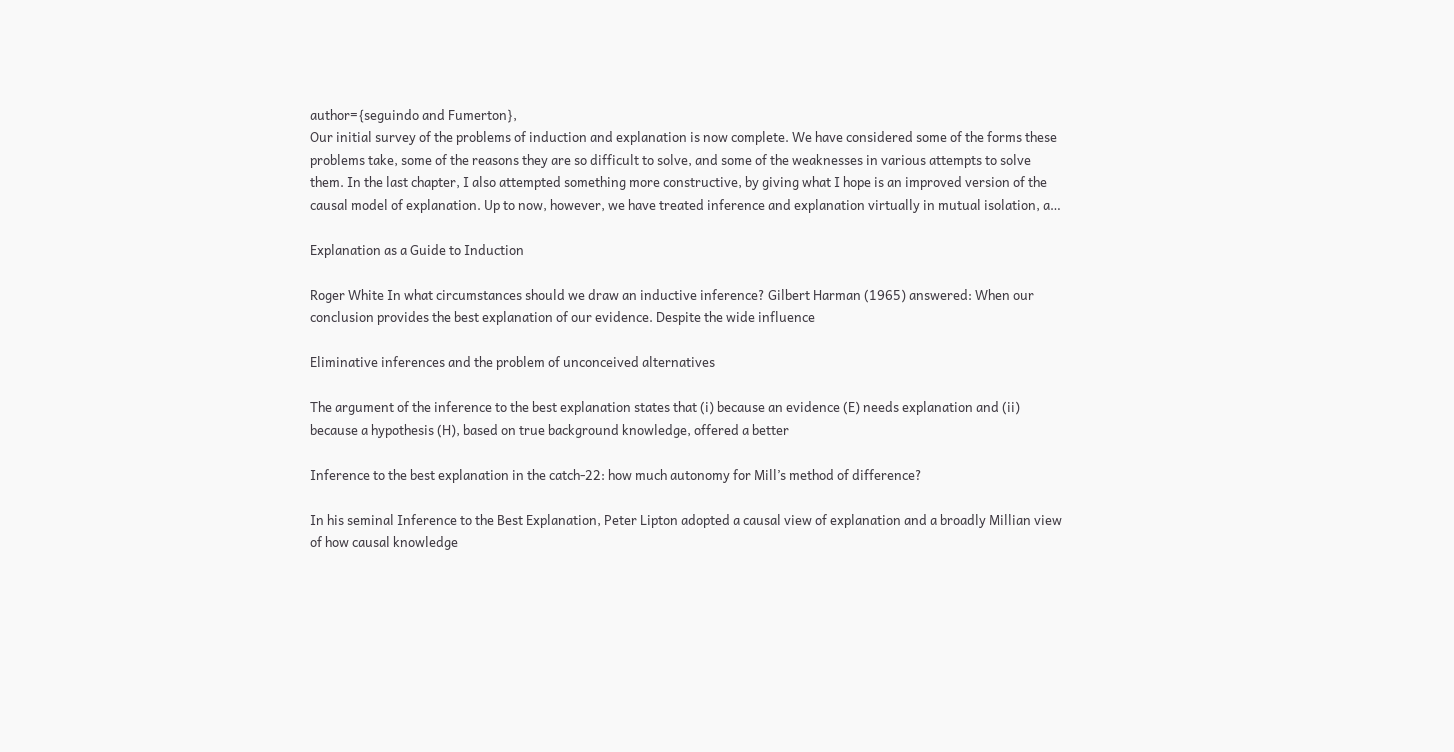author={seguindo and Fumerton},
Our initial survey of the problems of induction and explanation is now complete. We have considered some of the forms these problems take, some of the reasons they are so difficult to solve, and some of the weaknesses in various attempts to solve them. In the last chapter, I also attempted something more constructive, by giving what I hope is an improved version of the causal model of explanation. Up to now, however, we have treated inference and explanation virtually in mutual isolation, a…

Explanation as a Guide to Induction

Roger White In what circumstances should we draw an inductive inference? Gilbert Harman (1965) answered: When our conclusion provides the best explanation of our evidence. Despite the wide influence

Eliminative inferences and the problem of unconceived alternatives

The argument of the inference to the best explanation states that (i) because an evidence (E) needs explanation and (ii) because a hypothesis (H), based on true background knowledge, offered a better

Inference to the best explanation in the catch-22: how much autonomy for Mill’s method of difference?

In his seminal Inference to the Best Explanation, Peter Lipton adopted a causal view of explanation and a broadly Millian view of how causal knowledge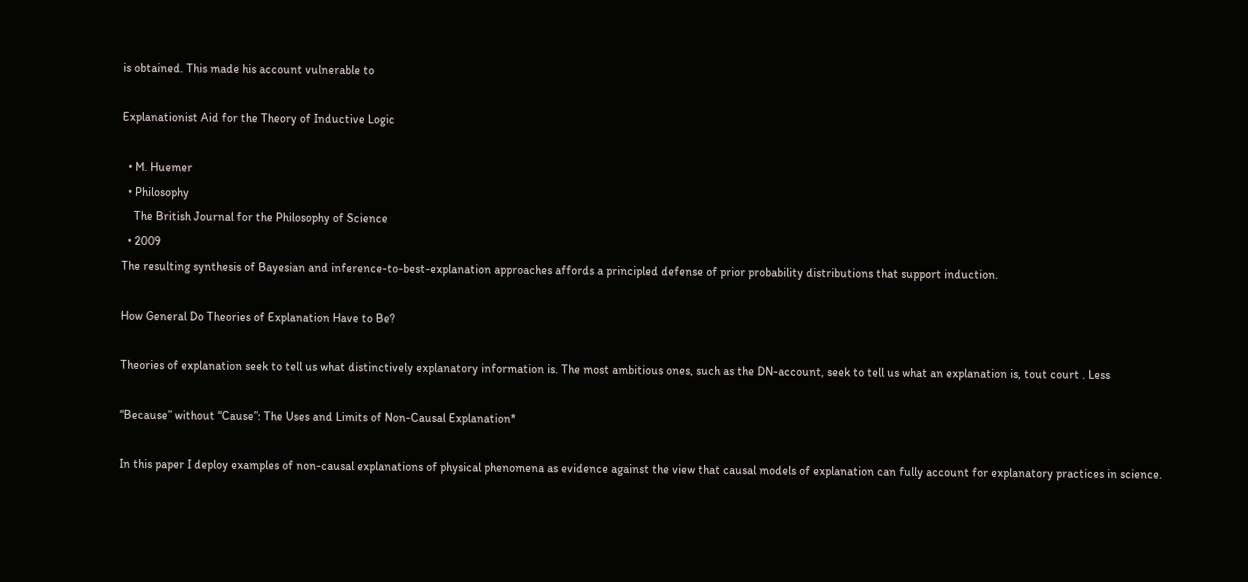is obtained. This made his account vulnerable to

Explanationist Aid for the Theory of Inductive Logic

  • M. Huemer
  • Philosophy
    The British Journal for the Philosophy of Science
  • 2009
The resulting synthesis of Bayesian and inference-to-best-explanation approaches affords a principled defense of prior probability distributions that support induction.

How General Do Theories of Explanation Have to Be?

Theories of explanation seek to tell us what distinctively explanatory information is. The most ambitious ones, such as the DN-account, seek to tell us what an explanation is, tout court . Less

“Because” without “Cause”: The Uses and Limits of Non-Causal Explanation*

In this paper I deploy examples of non-causal explanations of physical phenomena as evidence against the view that causal models of explanation can fully account for explanatory practices in science.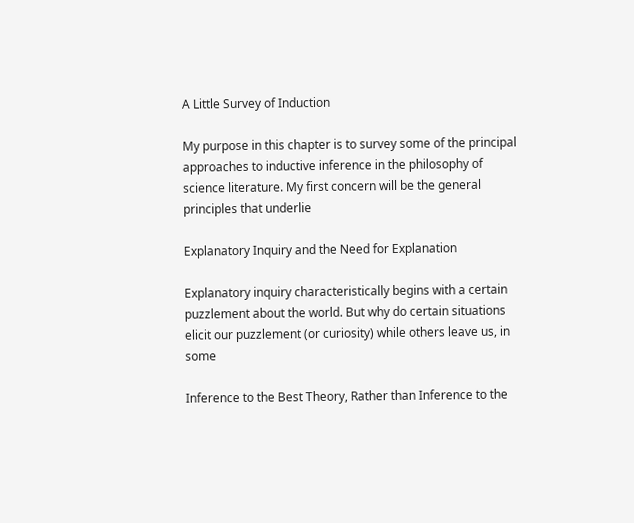A Little Survey of Induction

My purpose in this chapter is to survey some of the principal approaches to inductive inference in the philosophy of science literature. My first concern will be the general principles that underlie

Explanatory Inquiry and the Need for Explanation

Explanatory inquiry characteristically begins with a certain puzzlement about the world. But why do certain situations elicit our puzzlement (or curiosity) while others leave us, in some

Inference to the Best Theory, Rather than Inference to the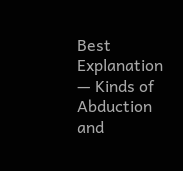Best Explanation — Kinds of Abduction and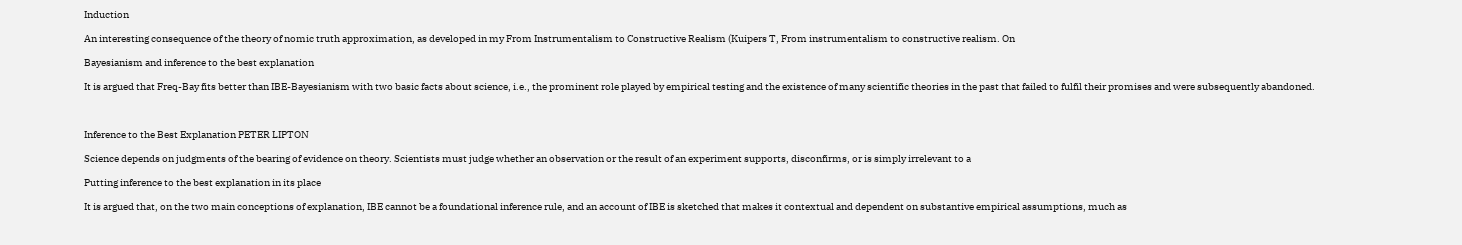Induction

An interesting consequence of the theory of nomic truth approximation, as developed in my From Instrumentalism to Constructive Realism (Kuipers T, From instrumentalism to constructive realism. On

Bayesianism and inference to the best explanation

It is argued that Freq-Bay fits better than IBE-Bayesianism with two basic facts about science, i.e., the prominent role played by empirical testing and the existence of many scientific theories in the past that failed to fulfil their promises and were subsequently abandoned.



Inference to the Best Explanation PETER LIPTON

Science depends on judgments of the bearing of evidence on theory. Scientists must judge whether an observation or the result of an experiment supports, disconfirms, or is simply irrelevant to a

Putting inference to the best explanation in its place

It is argued that, on the two main conceptions of explanation, IBE cannot be a foundational inference rule, and an account of IBE is sketched that makes it contextual and dependent on substantive empirical assumptions, much as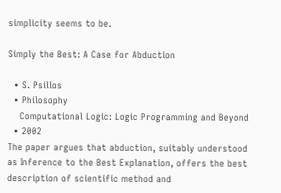simplicity seems to be.

Simply the Best: A Case for Abduction

  • S. Psillos
  • Philosophy
    Computational Logic: Logic Programming and Beyond
  • 2002
The paper argues that abduction, suitably understood as Inference to the Best Explanation, offers the best description of scientific method and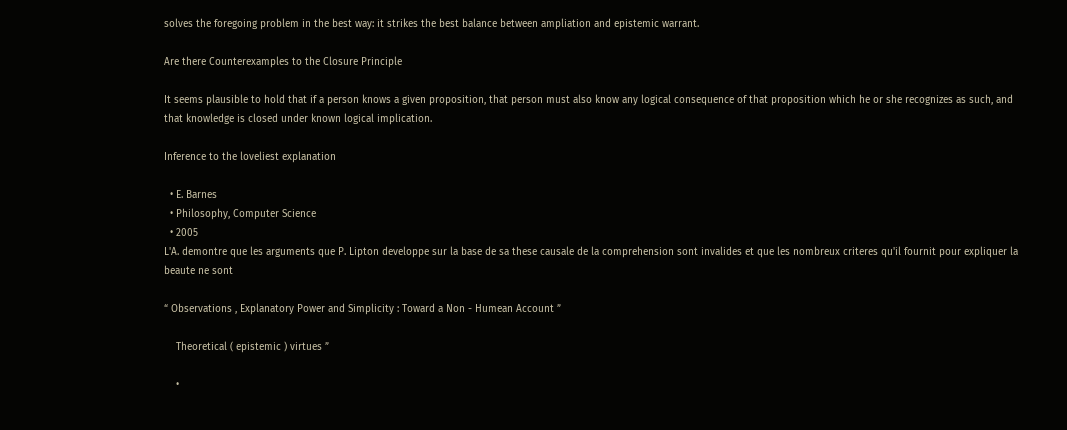solves the foregoing problem in the best way: it strikes the best balance between ampliation and epistemic warrant.

Are there Counterexamples to the Closure Principle

It seems plausible to hold that if a person knows a given proposition, that person must also know any logical consequence of that proposition which he or she recognizes as such, and that knowledge is closed under known logical implication.

Inference to the loveliest explanation

  • E. Barnes
  • Philosophy, Computer Science
  • 2005
L'A. demontre que les arguments que P. Lipton developpe sur la base de sa these causale de la comprehension sont invalides et que les nombreux criteres qu'il fournit pour expliquer la beaute ne sont

“ Observations , Explanatory Power and Simplicity : Toward a Non - Humean Account ”

    Theoretical ( epistemic ) virtues ”

    •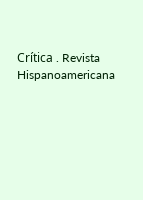Crítica . Revista Hispanoamericana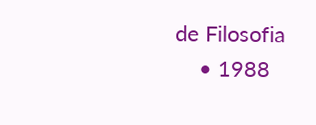de Filosofia
    • 1988